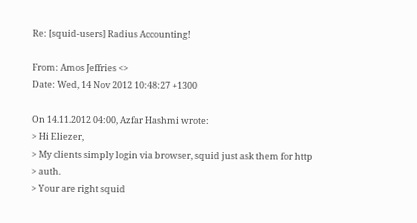Re: [squid-users] Radius Accounting!

From: Amos Jeffries <>
Date: Wed, 14 Nov 2012 10:48:27 +1300

On 14.11.2012 04:00, Azfar Hashmi wrote:
> Hi Eliezer,
> My clients simply login via browser, squid just ask them for http
> auth.
> Your are right squid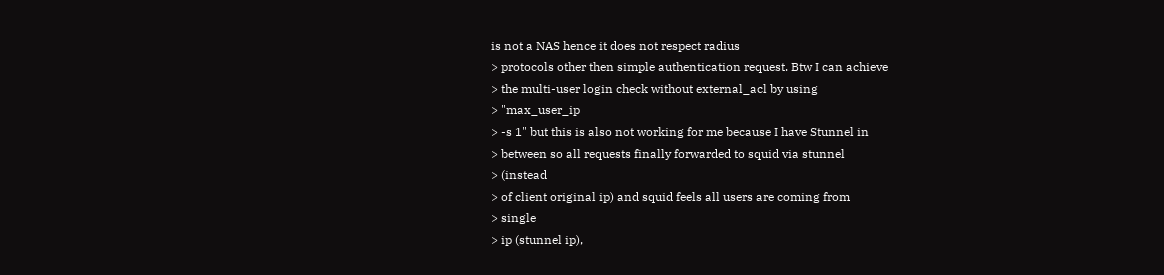is not a NAS hence it does not respect radius
> protocols other then simple authentication request. Btw I can achieve
> the multi-user login check without external_acl by using
> "max_user_ip
> -s 1" but this is also not working for me because I have Stunnel in
> between so all requests finally forwarded to squid via stunnel
> (instead
> of client original ip) and squid feels all users are coming from
> single
> ip (stunnel ip),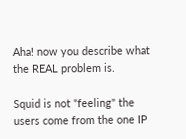Aha! now you describe what the REAL problem is.

Squid is not "feeling" the users come from the one IP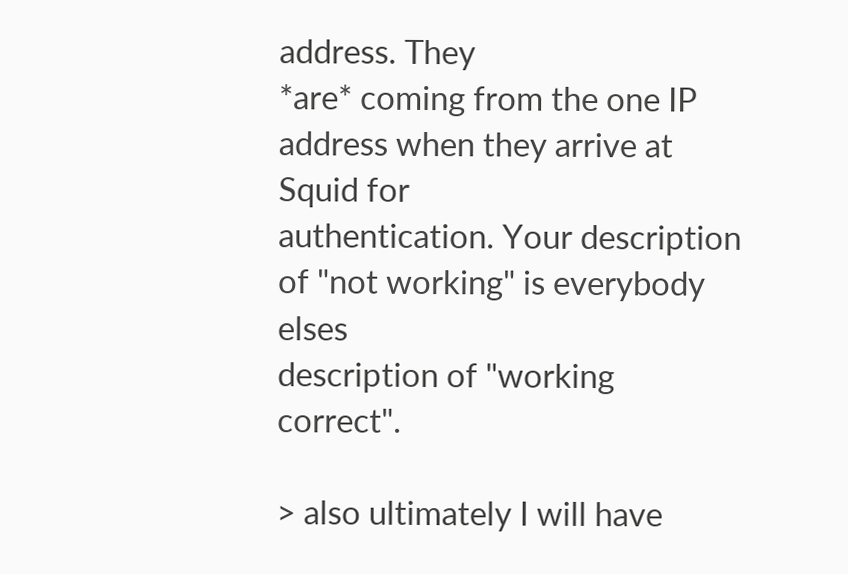address. They
*are* coming from the one IP address when they arrive at Squid for
authentication. Your description of "not working" is everybody elses
description of "working correct".

> also ultimately I will have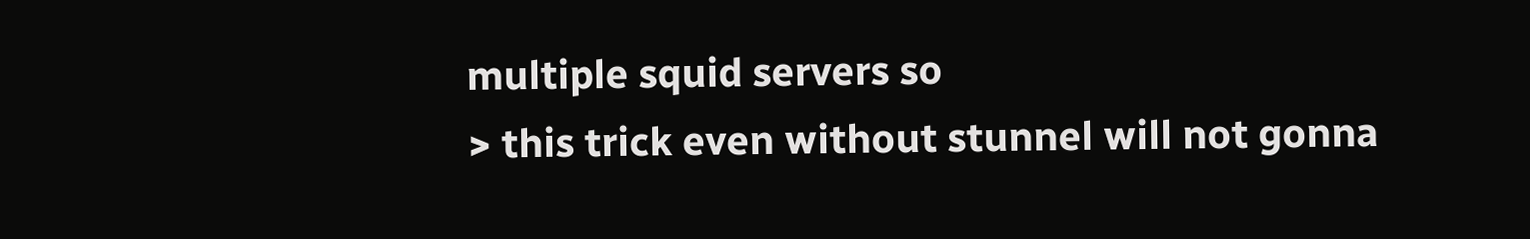multiple squid servers so
> this trick even without stunnel will not gonna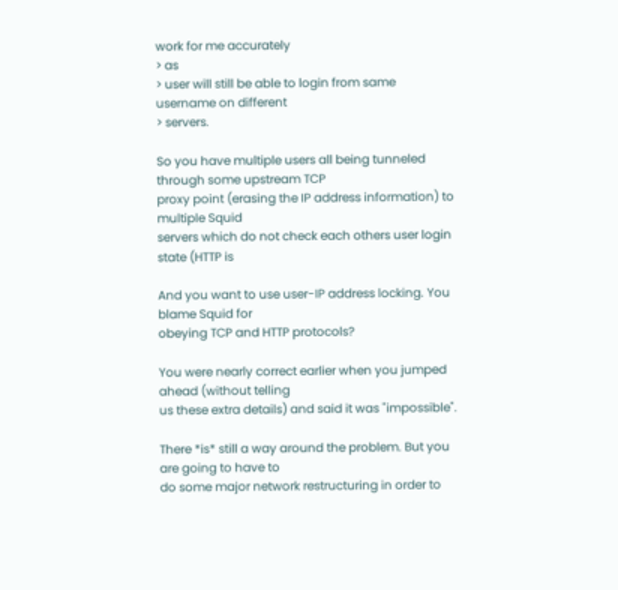work for me accurately
> as
> user will still be able to login from same username on different
> servers.

So you have multiple users all being tunneled through some upstream TCP
proxy point (erasing the IP address information) to multiple Squid
servers which do not check each others user login state (HTTP is

And you want to use user-IP address locking. You blame Squid for
obeying TCP and HTTP protocols?

You were nearly correct earlier when you jumped ahead (without telling
us these extra details) and said it was "impossible".

There *is* still a way around the problem. But you are going to have to
do some major network restructuring in order to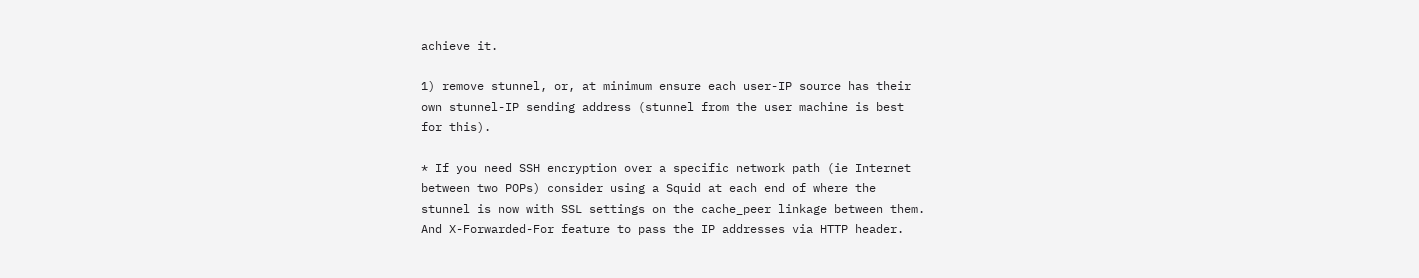achieve it.

1) remove stunnel, or, at minimum ensure each user-IP source has their
own stunnel-IP sending address (stunnel from the user machine is best
for this).

* If you need SSH encryption over a specific network path (ie Internet
between two POPs) consider using a Squid at each end of where the
stunnel is now with SSL settings on the cache_peer linkage between them.
And X-Forwarded-For feature to pass the IP addresses via HTTP header.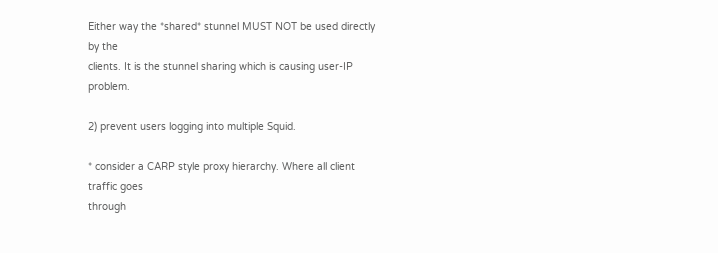Either way the *shared* stunnel MUST NOT be used directly by the
clients. It is the stunnel sharing which is causing user-IP problem.

2) prevent users logging into multiple Squid.

* consider a CARP style proxy hierarchy. Where all client traffic goes
through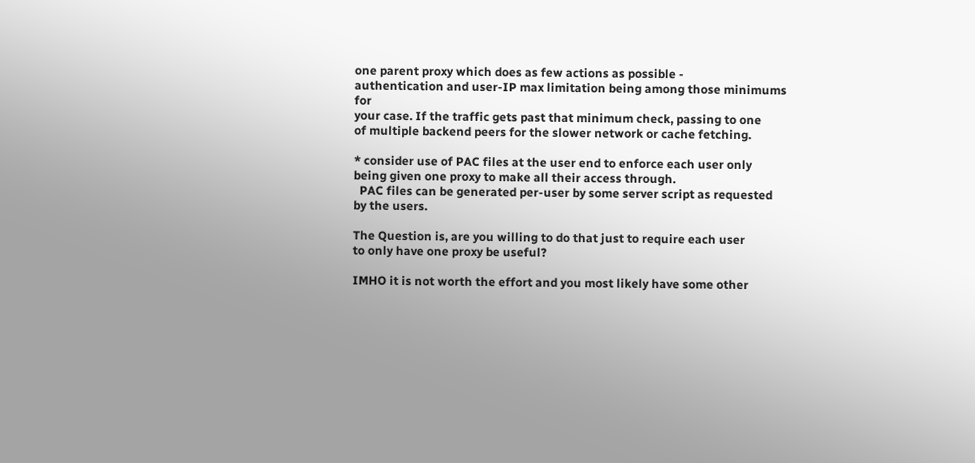one parent proxy which does as few actions as possible -
authentication and user-IP max limitation being among those minimums for
your case. If the traffic gets past that minimum check, passing to one
of multiple backend peers for the slower network or cache fetching.

* consider use of PAC files at the user end to enforce each user only
being given one proxy to make all their access through.
  PAC files can be generated per-user by some server script as requested
by the users.

The Question is, are you willing to do that just to require each user
to only have one proxy be useful?

IMHO it is not worth the effort and you most likely have some other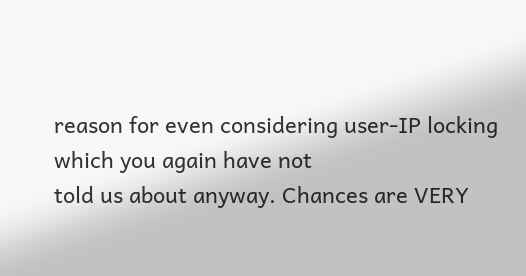reason for even considering user-IP locking which you again have not
told us about anyway. Chances are VERY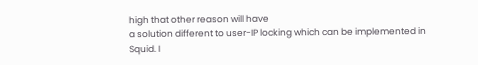high that other reason will have
a solution different to user-IP locking which can be implemented in
Squid. I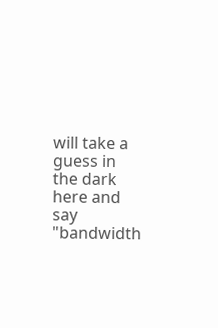will take a guess in the dark here and say "bandwidth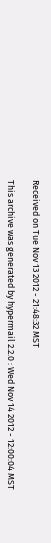Received on Tue Nov 13 2012 - 21:48:32 MST

This archive was generated by hypermail 2.2.0 : Wed Nov 14 2012 - 12:00:04 MST